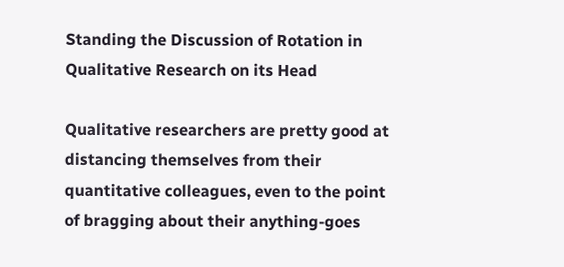Standing the Discussion of Rotation in Qualitative Research on its Head

Qualitative researchers are pretty good at distancing themselves from their quantitative colleagues, even to the point of bragging about their anything-goes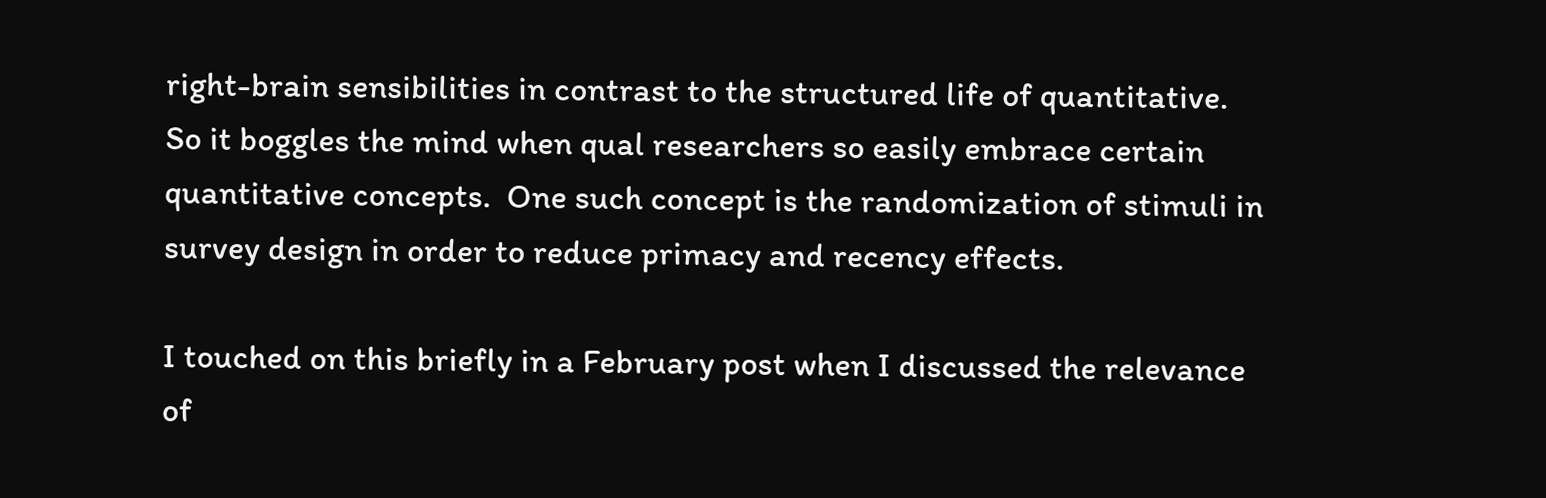right-brain sensibilities in contrast to the structured life of quantitative.  So it boggles the mind when qual researchers so easily embrace certain quantitative concepts.  One such concept is the randomization of stimuli in survey design in order to reduce primacy and recency effects.

I touched on this briefly in a February post when I discussed the relevance of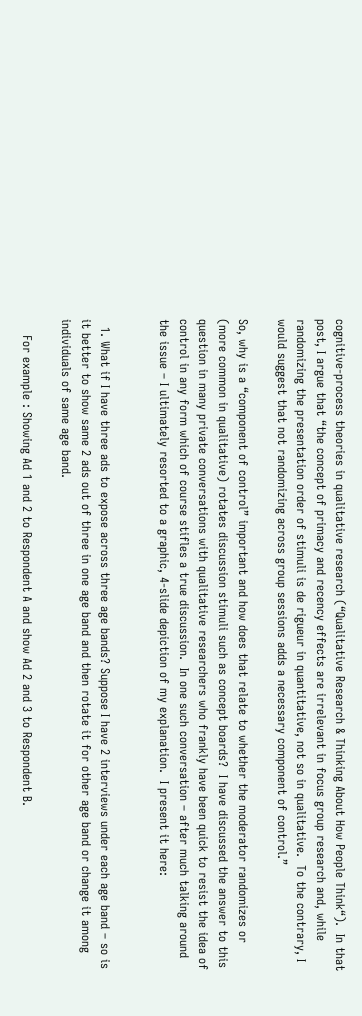cognitive-process theories in qualitative research (“Qualitative Research & Thinking About How People Think“).  In that post, I argue that “the concept of primacy and recency effects are irrelevant in focus group research and, while randomizing the presentation order of stimuli is de rigueur in quantitative, not so in qualitative.  To the contrary, I would suggest that not randomizing across group sessions adds a necessary component of control.”

So, why is a “component of control” important and how does that relate to whether the moderator randomizes or (more common in qualitative) rotates discussion stimuli such as concept boards?  I have discussed the answer to this question in many private conversations with qualitative researchers who frankly have been quick to resist the idea of control in any form which of course stifles a true discussion.  In one such conversation – after much talking around the issue – I ultimately resorted to a graphic, 4-slide depiction of my explanation.  I present it here:


  1. What if I have three ads to expose across three age bands? Suppose I have 2 interviews under each age band – so is it better to show same 2 ads out of three in one age band and then rotate it for other age band or change it among individuals of same age band.

    For example : Showing Ad 1 and 2 to Respondent A and show Ad 2 and 3 to Respondent B.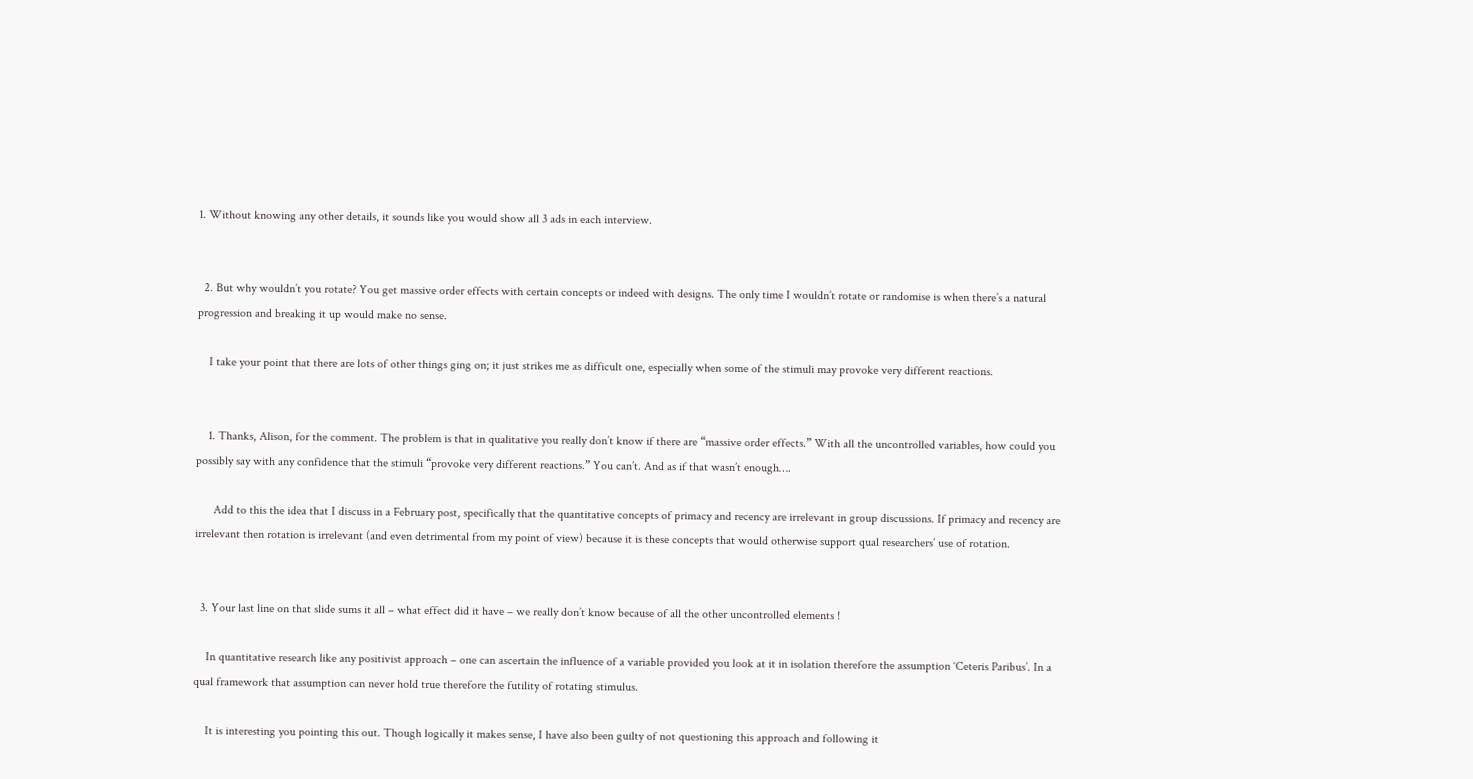1. Without knowing any other details, it sounds like you would show all 3 ads in each interview.


  2. But why wouldn’t you rotate? You get massive order effects with certain concepts or indeed with designs. The only time I wouldn’t rotate or randomise is when there’s a natural progression and breaking it up would make no sense.

    I take your point that there are lots of other things ging on; it just strikes me as difficult one, especially when some of the stimuli may provoke very different reactions.


    1. Thanks, Alison, for the comment. The problem is that in qualitative you really don’t know if there are “massive order effects.” With all the uncontrolled variables, how could you possibly say with any confidence that the stimuli “provoke very different reactions.” You can’t. And as if that wasn’t enough….

      Add to this the idea that I discuss in a February post, specifically that the quantitative concepts of primacy and recency are irrelevant in group discussions. If primacy and recency are irrelevant then rotation is irrelevant (and even detrimental from my point of view) because it is these concepts that would otherwise support qual researchers’ use of rotation.


  3. Your last line on that slide sums it all – what effect did it have – we really don’t know because of all the other uncontrolled elements !

    In quantitative research like any positivist approach – one can ascertain the influence of a variable provided you look at it in isolation therefore the assumption ‘Ceteris Paribus’. In a qual framework that assumption can never hold true therefore the futility of rotating stimulus.

    It is interesting you pointing this out. Though logically it makes sense, I have also been guilty of not questioning this approach and following it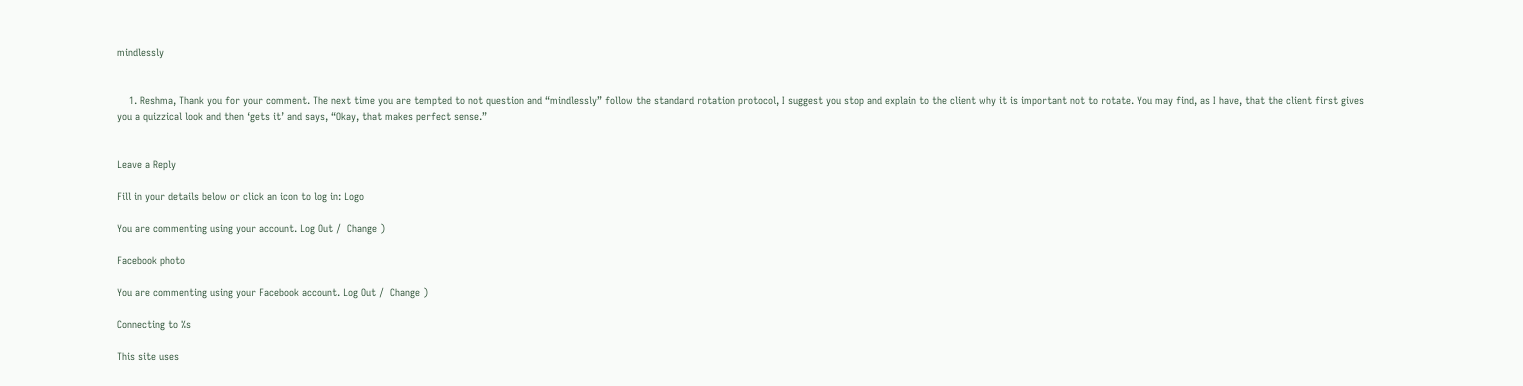mindlessly


    1. Reshma, Thank you for your comment. The next time you are tempted to not question and “mindlessly” follow the standard rotation protocol, I suggest you stop and explain to the client why it is important not to rotate. You may find, as I have, that the client first gives you a quizzical look and then ‘gets it’ and says, “Okay, that makes perfect sense.”


Leave a Reply

Fill in your details below or click an icon to log in: Logo

You are commenting using your account. Log Out /  Change )

Facebook photo

You are commenting using your Facebook account. Log Out /  Change )

Connecting to %s

This site uses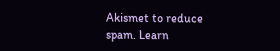Akismet to reduce spam. Learn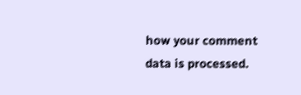how your comment data is processed.